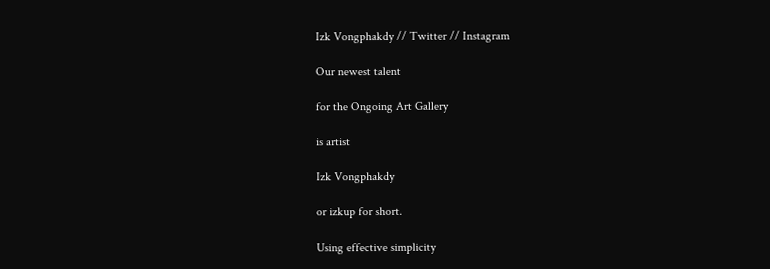Izk Vongphakdy // Twitter // Instagram

Our newest talent

for the Ongoing Art Gallery

is artist

Izk Vongphakdy

or izkup for short.

Using effective simplicity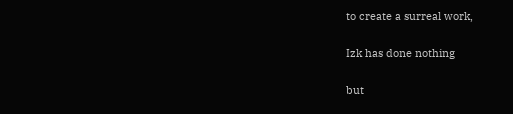to create a surreal work,

Izk has done nothing

but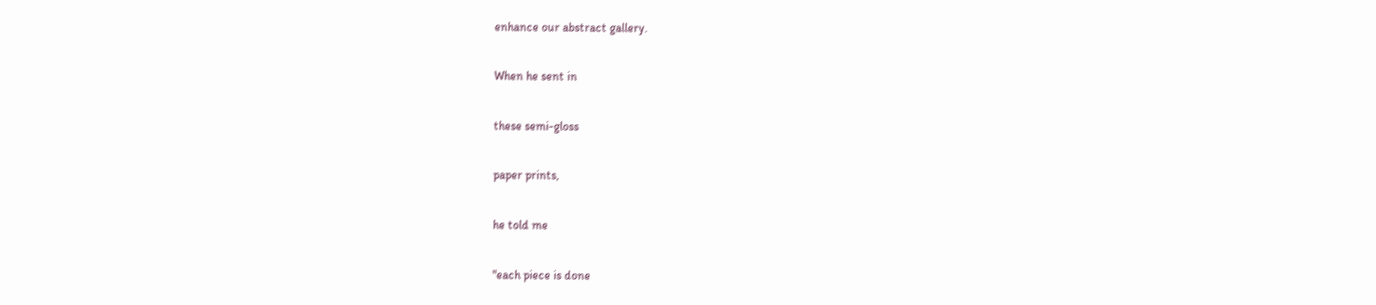enhance our abstract gallery.

When he sent in

these semi-gloss

paper prints,

he told me

"each piece is done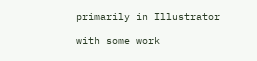primarily in Illustrator

with some work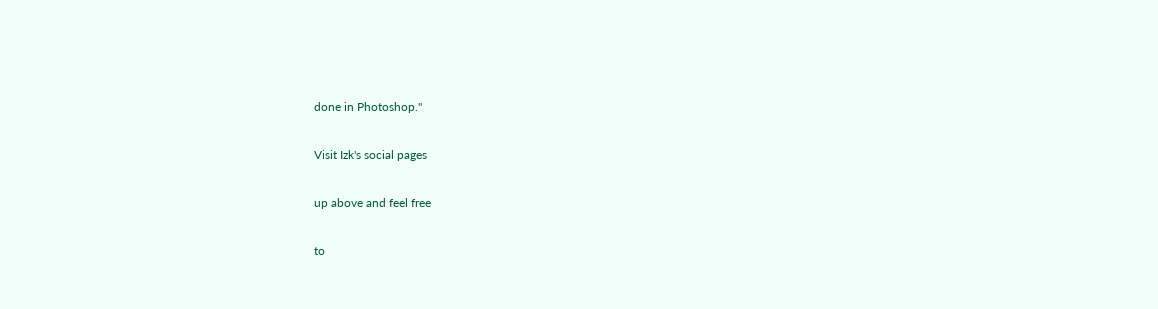done in Photoshop."

Visit Izk's social pages

up above and feel free

to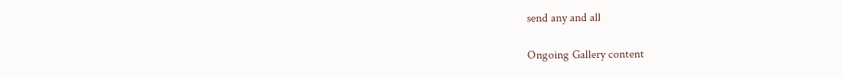send any and all

Ongoing Gallery content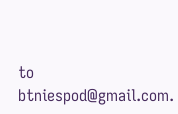to btniespod@gmail.com.